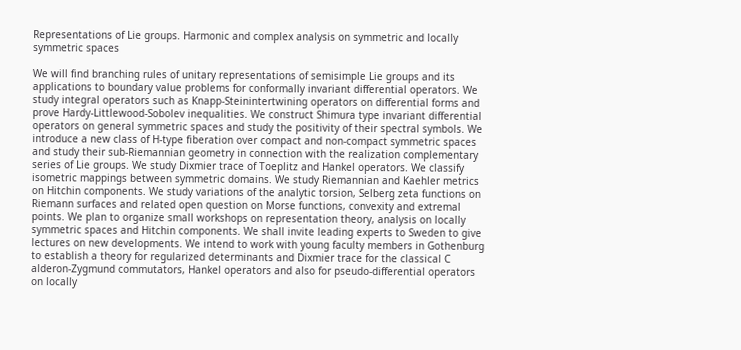Representations of Lie groups. Harmonic and complex analysis on symmetric and locally symmetric spaces

We will find branching rules of unitary representations of semisimple Lie groups and its applications to boundary value problems for conformally invariant differential operators. We study integral operators such as Knapp-Steinintertwining operators on differential forms and prove Hardy-Littlewood-Sobolev inequalities. We construct Shimura type invariant differential operators on general symmetric spaces and study the positivity of their spectral symbols. We introduce a new class of H-type fiberation over compact and non-compact symmetric spaces and study their sub-Riemannian geometry in connection with the realization complementary series of Lie groups. We study Dixmier trace of Toeplitz and Hankel operators. We classify isometric mappings between symmetric domains. We study Riemannian and Kaehler metrics on Hitchin components. We study variations of the analytic torsion, Selberg zeta functions on Riemann surfaces and related open question on Morse functions, convexity and extremal points. We plan to organize small workshops on representation theory, analysis on locally symmetric spaces and Hitchin components. We shall invite leading experts to Sweden to give lectures on new developments. We intend to work with young faculty members in Gothenburg to establish a theory for regularized determinants and Dixmier trace for the classical C alderon-Zygmund commutators, Hankel operators and also for pseudo-differential operators on locally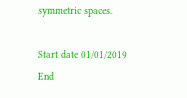symmetric spaces.

Start date 01/01/2019
End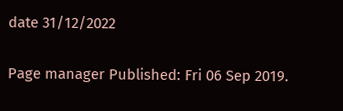date 31/12/2022

Page manager Published: Fri 06 Sep 2019.